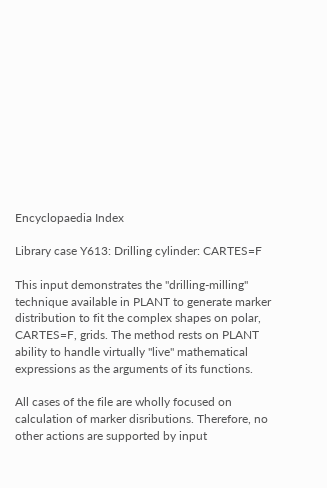Encyclopaedia Index

Library case Y613: Drilling cylinder: CARTES=F

This input demonstrates the "drilling-milling" technique available in PLANT to generate marker distribution to fit the complex shapes on polar, CARTES=F, grids. The method rests on PLANT ability to handle virtually "live" mathematical expressions as the arguments of its functions.

All cases of the file are wholly focused on calculation of marker disributions. Therefore, no other actions are supported by input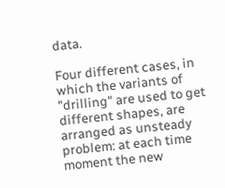data.

Four different cases, in which the variants of "drilling" are used to get different shapes, are arranged as unsteady problem: at each time moment the new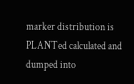marker distribution is PLANTed calculated and dumped into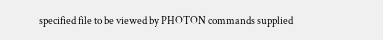specified file to be viewed by PHOTON commands supplied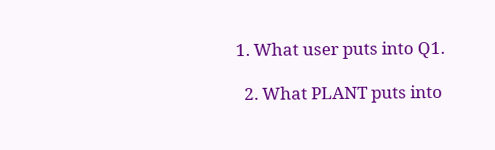1. What user puts into Q1.

  2. What PLANT puts into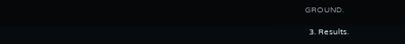GROUND.

  3. Results.